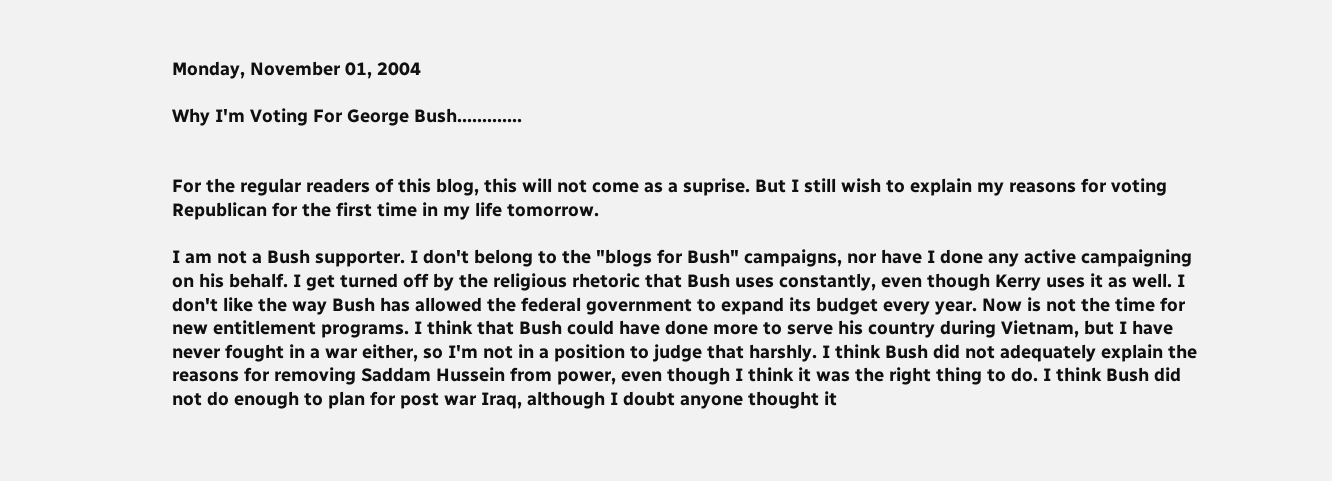Monday, November 01, 2004

Why I'm Voting For George Bush.............


For the regular readers of this blog, this will not come as a suprise. But I still wish to explain my reasons for voting Republican for the first time in my life tomorrow.

I am not a Bush supporter. I don't belong to the "blogs for Bush" campaigns, nor have I done any active campaigning on his behalf. I get turned off by the religious rhetoric that Bush uses constantly, even though Kerry uses it as well. I don't like the way Bush has allowed the federal government to expand its budget every year. Now is not the time for new entitlement programs. I think that Bush could have done more to serve his country during Vietnam, but I have never fought in a war either, so I'm not in a position to judge that harshly. I think Bush did not adequately explain the reasons for removing Saddam Hussein from power, even though I think it was the right thing to do. I think Bush did not do enough to plan for post war Iraq, although I doubt anyone thought it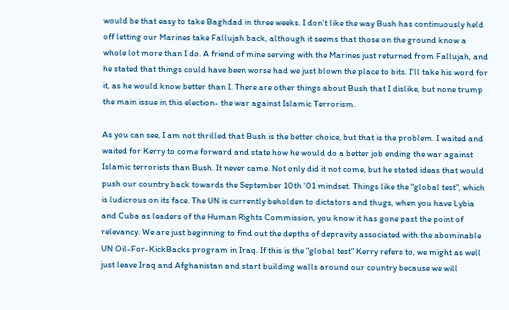would be that easy to take Baghdad in three weeks. I don't like the way Bush has continuously held off letting our Marines take Fallujah back, although it seems that those on the ground know a whole lot more than I do. A friend of mine serving with the Marines just returned from Fallujah, and he stated that things could have been worse had we just blown the place to bits. I'll take his word for it, as he would know better than I. There are other things about Bush that I dislike, but none trump the main issue in this election- the war against Islamic Terrorism.

As you can see, I am not thrilled that Bush is the better choice, but that is the problem. I waited and waited for Kerry to come forward and state how he would do a better job ending the war against Islamic terrorists than Bush. It never came. Not only did it not come, but he stated ideas that would push our country back towards the September 10th '01 mindset. Things like the "global test", which is ludicrous on its face. The UN is currently beholden to dictators and thugs, when you have Lybia and Cuba as leaders of the Human Rights Commission, you know it has gone past the point of relevancy. We are just beginning to find out the depths of depravity associated with the abominable UN Oil-For-KickBacks program in Iraq. If this is the "global test" Kerry refers to, we might as well just leave Iraq and Afghanistan and start building walls around our country because we will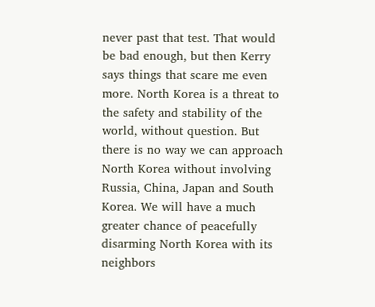never past that test. That would be bad enough, but then Kerry says things that scare me even more. North Korea is a threat to the safety and stability of the world, without question. But there is no way we can approach North Korea without involving Russia, China, Japan and South Korea. We will have a much greater chance of peacefully disarming North Korea with its neighbors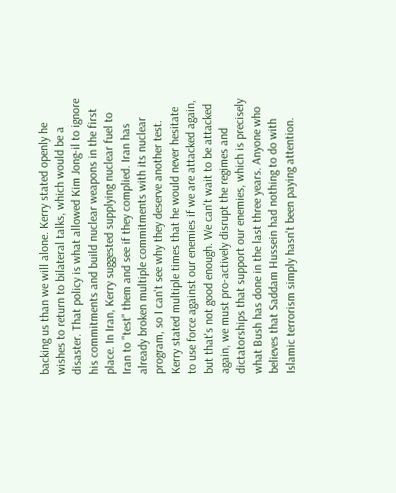backing us than we will alone. Kerry stated openly he wishes to return to bilateral talks, which would be a disaster. That policy is what allowed Kim Jong-il to ignore his commitments and build nuclear weapons in the first place. In Iran, Kerry suggested supplying nuclear fuel to Iran to "test" them and see if they complied. Iran has already broken multiple commitments with its nuclear program, so I can't see why they deserve another test. Kerry stated multiple times that he would never hesitate to use force against our enemies if we are attacked again, but that's not good enough. We can't wait to be attacked again, we must pro-actively disrupt the regimes and dictatorships that support our enemies, which is precisely what Bush has done in the last three years. Anyone who believes that Saddam Hussein had nothing to do with Islamic terrorism simply hasn't been paying attention.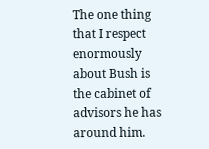The one thing that I respect enormously about Bush is the cabinet of advisors he has around him.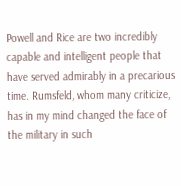Powell and Rice are two incredibly capable and intelligent people that have served admirably in a precarious time. Rumsfeld, whom many criticize, has in my mind changed the face of the military in such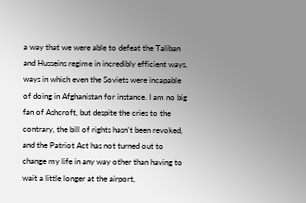a way that we were able to defeat the Taliban and Husseins regime in incredibly efficient ways, ways in which even the Soviets were incapable of doing in Afghanistan for instance. I am no big fan of Ashcroft, but despite the cries to the contrary, the bill of rights hasn't been revoked, and the Patriot Act has not turned out to change my life in any way other than having to wait a little longer at the airport,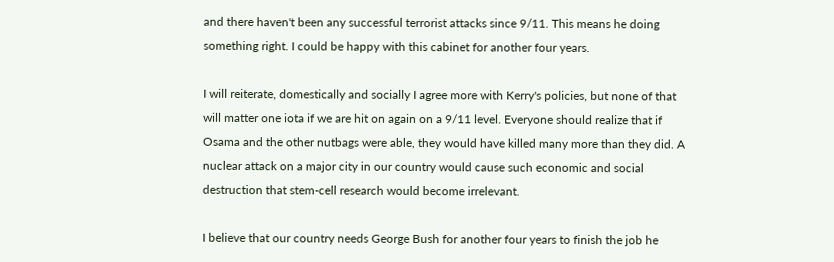and there haven't been any successful terrorist attacks since 9/11. This means he doing something right. I could be happy with this cabinet for another four years.

I will reiterate, domestically and socially I agree more with Kerry's policies, but none of that will matter one iota if we are hit on again on a 9/11 level. Everyone should realize that if Osama and the other nutbags were able, they would have killed many more than they did. A nuclear attack on a major city in our country would cause such economic and social destruction that stem-cell research would become irrelevant.

I believe that our country needs George Bush for another four years to finish the job he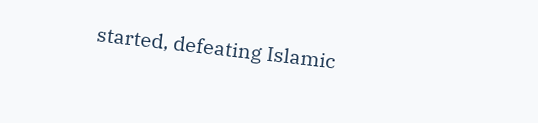started, defeating Islamic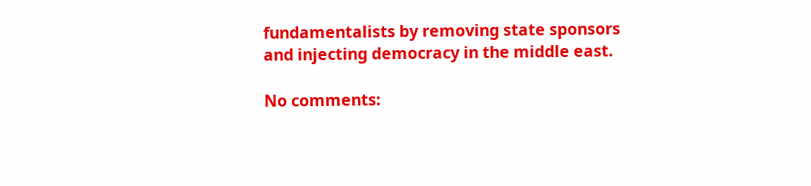fundamentalists by removing state sponsors and injecting democracy in the middle east.

No comments: